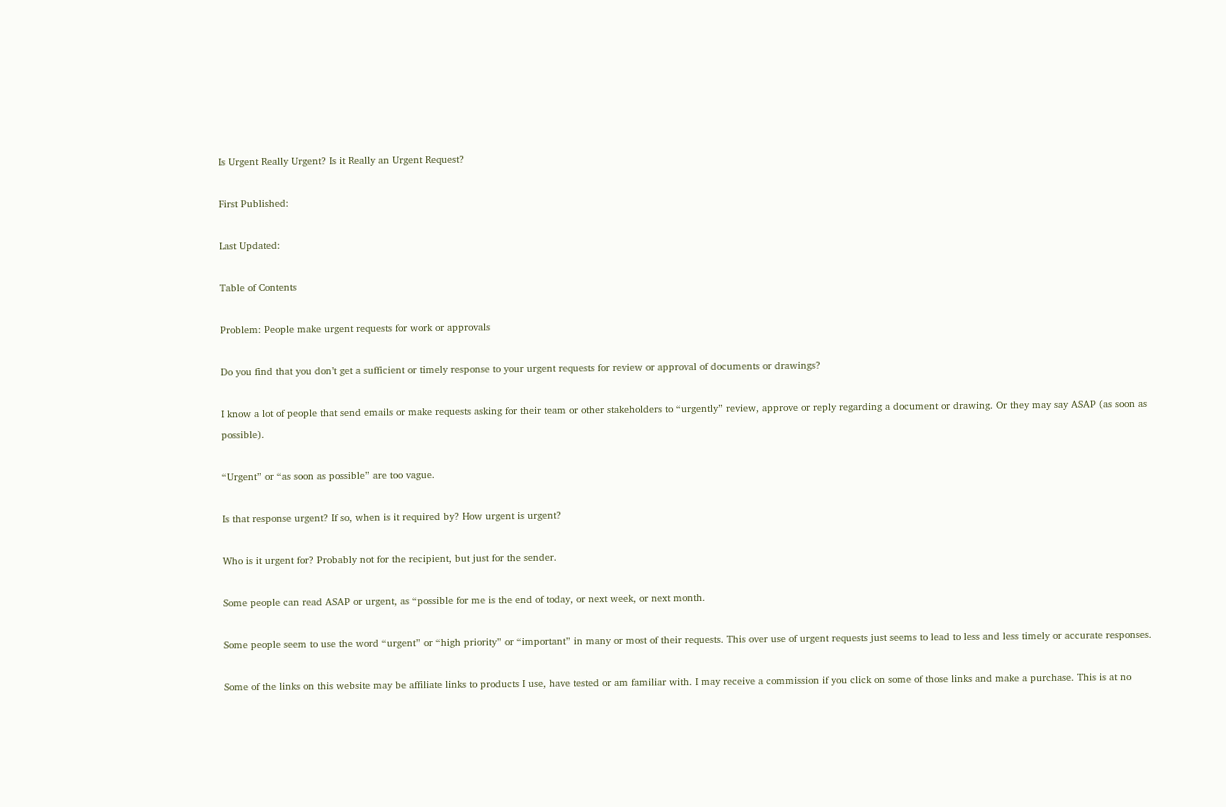Is Urgent Really Urgent? Is it Really an Urgent Request?

First Published:

Last Updated:

Table of Contents

Problem: People make urgent requests for work or approvals

Do you find that you don’t get a sufficient or timely response to your urgent requests for review or approval of documents or drawings?

I know a lot of people that send emails or make requests asking for their team or other stakeholders to “urgently” review, approve or reply regarding a document or drawing. Or they may say ASAP (as soon as possible).

“Urgent” or “as soon as possible” are too vague.

Is that response urgent? If so, when is it required by? How urgent is urgent?

Who is it urgent for? Probably not for the recipient, but just for the sender.

Some people can read ASAP or urgent, as “possible for me is the end of today, or next week, or next month.

Some people seem to use the word “urgent” or “high priority” or “important” in many or most of their requests. This over use of urgent requests just seems to lead to less and less timely or accurate responses.

Some of the links on this website may be affiliate links to products I use, have tested or am familiar with. I may receive a commission if you click on some of those links and make a purchase. This is at no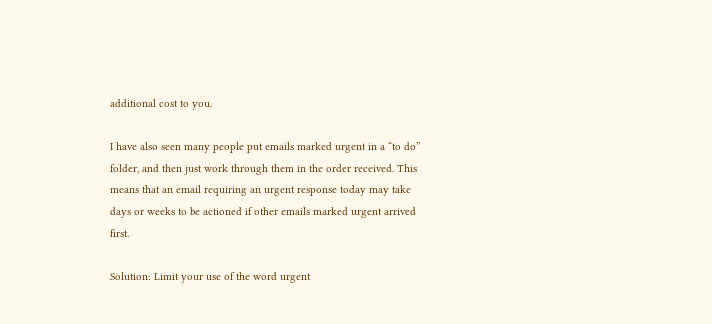additional cost to you.

I have also seen many people put emails marked urgent in a “to do” folder, and then just work through them in the order received. This means that an email requiring an urgent response today may take days or weeks to be actioned if other emails marked urgent arrived first.

Solution: Limit your use of the word urgent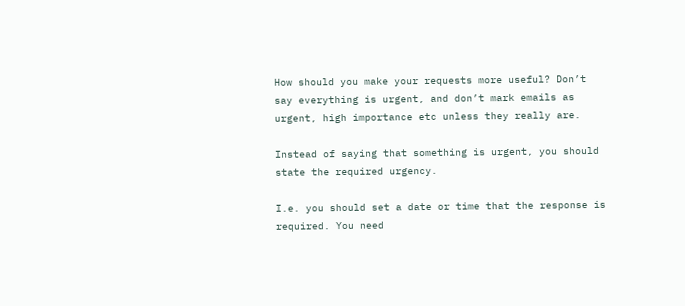How should you make your requests more useful? Don’t say everything is urgent, and don’t mark emails as urgent, high importance etc unless they really are.

Instead of saying that something is urgent, you should state the required urgency.

I.e. you should set a date or time that the response is required. You need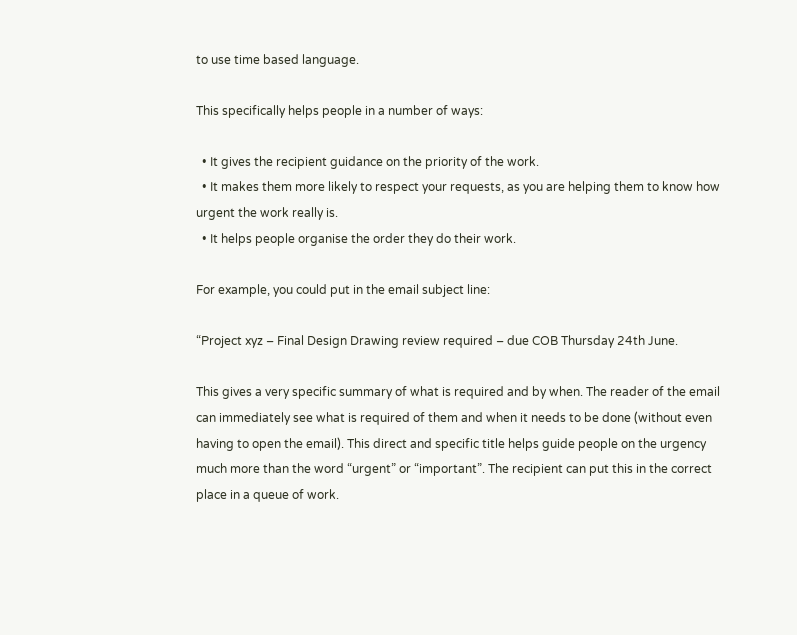to use time based language.

This specifically helps people in a number of ways:

  • It gives the recipient guidance on the priority of the work.
  • It makes them more likely to respect your requests, as you are helping them to know how urgent the work really is.
  • It helps people organise the order they do their work.

For example, you could put in the email subject line:

“Project xyz – Final Design Drawing review required – due COB Thursday 24th June.

This gives a very specific summary of what is required and by when. The reader of the email can immediately see what is required of them and when it needs to be done (without even having to open the email). This direct and specific title helps guide people on the urgency much more than the word “urgent” or “important”. The recipient can put this in the correct place in a queue of work.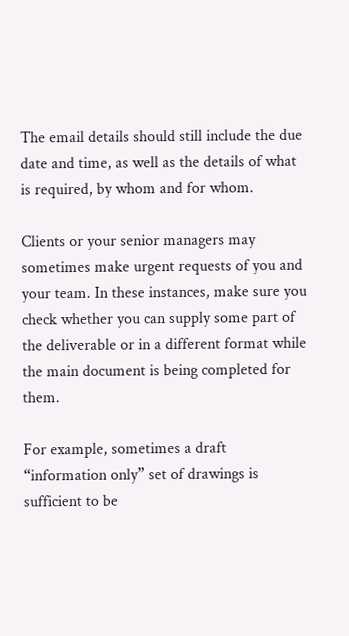The email details should still include the due date and time, as well as the details of what is required, by whom and for whom.

Clients or your senior managers may sometimes make urgent requests of you and your team. In these instances, make sure you check whether you can supply some part of the deliverable or in a different format while the main document is being completed for them.

For example, sometimes a draft “information only” set of drawings is sufficient to be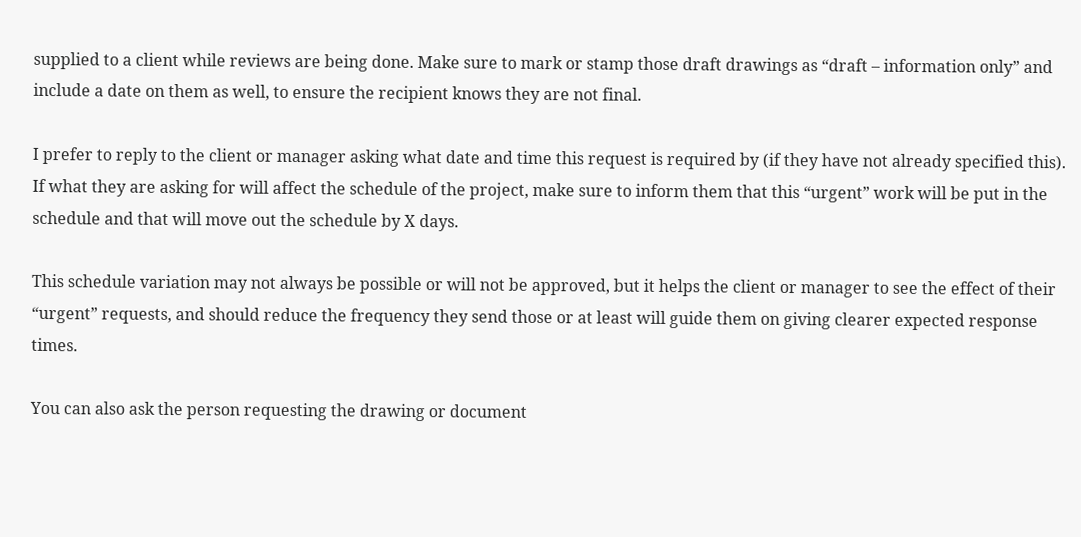supplied to a client while reviews are being done. Make sure to mark or stamp those draft drawings as “draft – information only” and include a date on them as well, to ensure the recipient knows they are not final.

I prefer to reply to the client or manager asking what date and time this request is required by (if they have not already specified this). If what they are asking for will affect the schedule of the project, make sure to inform them that this “urgent” work will be put in the schedule and that will move out the schedule by X days.

This schedule variation may not always be possible or will not be approved, but it helps the client or manager to see the effect of their “urgent” requests, and should reduce the frequency they send those or at least will guide them on giving clearer expected response times.

You can also ask the person requesting the drawing or document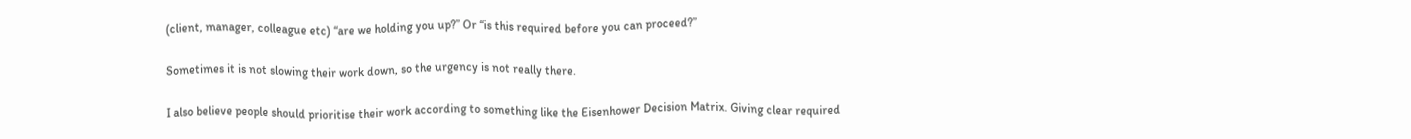(client, manager, colleague etc) “are we holding you up?” Or “is this required before you can proceed?”

Sometimes it is not slowing their work down, so the urgency is not really there.

I also believe people should prioritise their work according to something like the Eisenhower Decision Matrix. Giving clear required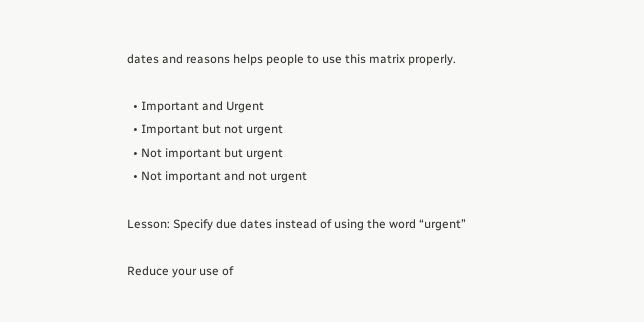dates and reasons helps people to use this matrix properly.

  • Important and Urgent
  • Important but not urgent
  • Not important but urgent
  • Not important and not urgent

Lesson: Specify due dates instead of using the word “urgent”

Reduce your use of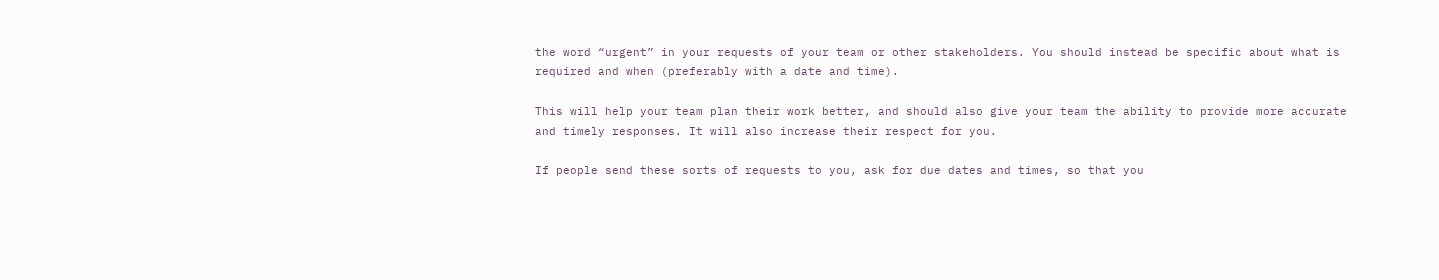the word “urgent” in your requests of your team or other stakeholders. You should instead be specific about what is required and when (preferably with a date and time).

This will help your team plan their work better, and should also give your team the ability to provide more accurate and timely responses. It will also increase their respect for you.

If people send these sorts of requests to you, ask for due dates and times, so that you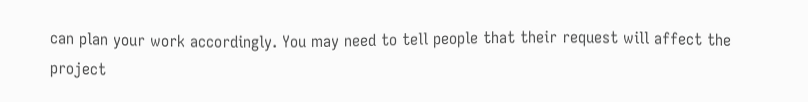can plan your work accordingly. You may need to tell people that their request will affect the project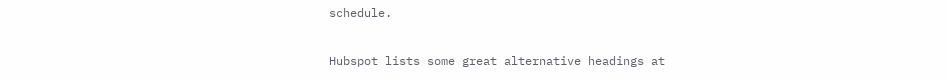schedule.

Hubspot lists some great alternative headings at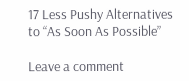17 Less Pushy Alternatives to “As Soon As Possible”

Leave a comment